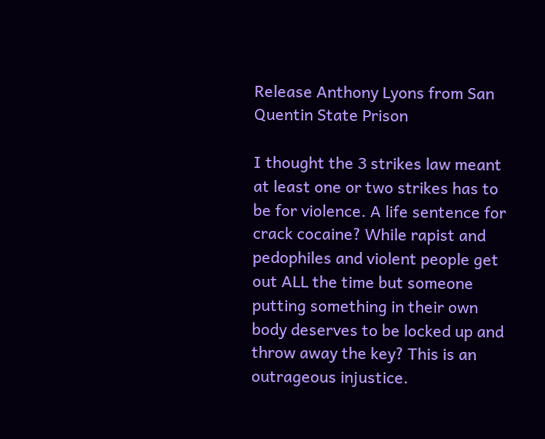Release Anthony Lyons from San Quentin State Prison

I thought the 3 strikes law meant at least one or two strikes has to be for violence. A life sentence for crack cocaine? While rapist and pedophiles and violent people get out ALL the time but someone putting something in their own body deserves to be locked up and throw away the key? This is an outrageous injustice.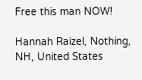Free this man NOW!

Hannah Raizel, Nothing, NH, United States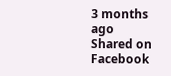3 months ago
Shared on Facebook